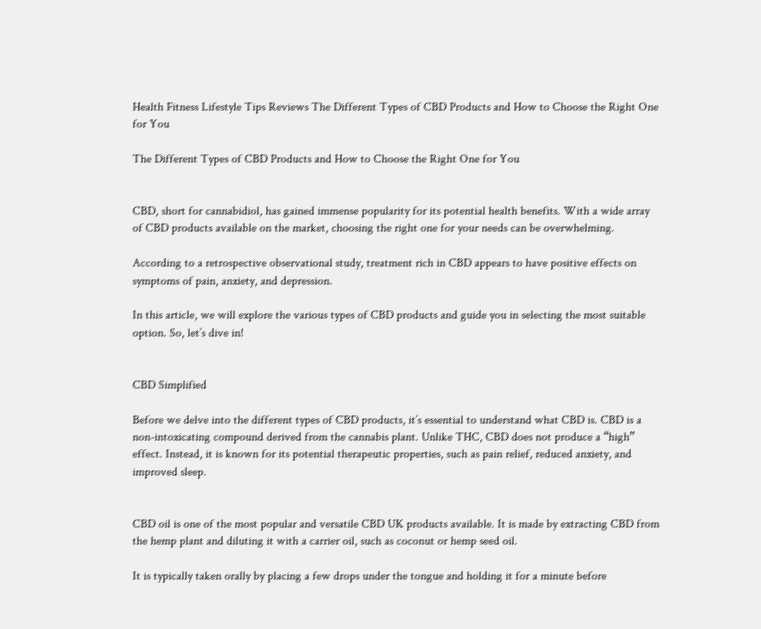Health Fitness Lifestyle Tips Reviews The Different Types of CBD Products and How to Choose the Right One for You

The Different Types of CBD Products and How to Choose the Right One for You


CBD, short for cannabidiol, has gained immense popularity for its potential health benefits. With a wide array of CBD products available on the market, choosing the right one for your needs can be overwhelming.

According to a retrospective observational study, treatment rich in CBD appears to have positive effects on symptoms of pain, anxiety, and depression.

In this article, we will explore the various types of CBD products and guide you in selecting the most suitable option. So, let’s dive in!


CBD Simplified

Before we delve into the different types of CBD products, it’s essential to understand what CBD is. CBD is a non-intoxicating compound derived from the cannabis plant. Unlike THC, CBD does not produce a “high” effect. Instead, it is known for its potential therapeutic properties, such as pain relief, reduced anxiety, and improved sleep.


CBD oil is one of the most popular and versatile CBD UK products available. It is made by extracting CBD from the hemp plant and diluting it with a carrier oil, such as coconut or hemp seed oil.

It is typically taken orally by placing a few drops under the tongue and holding it for a minute before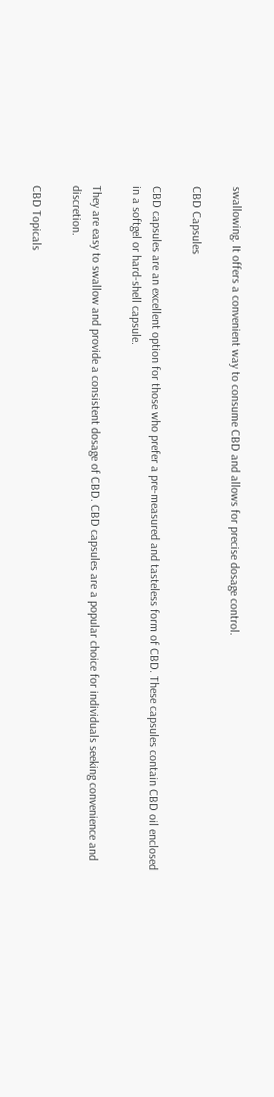swallowing. It offers a convenient way to consume CBD and allows for precise dosage control.

CBD Capsules

CBD capsules are an excellent option for those who prefer a pre-measured and tasteless form of CBD. These capsules contain CBD oil enclosed in a softgel or hard-shell capsule.

They are easy to swallow and provide a consistent dosage of CBD. CBD capsules are a popular choice for individuals seeking convenience and discretion.

CBD Topicals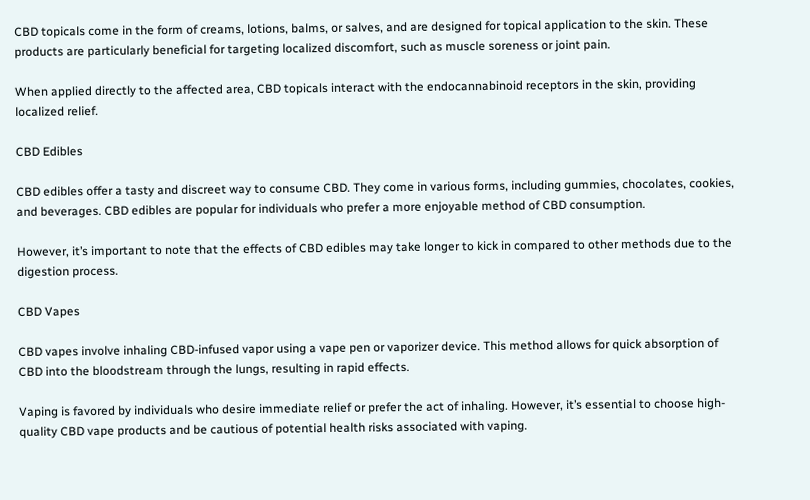CBD topicals come in the form of creams, lotions, balms, or salves, and are designed for topical application to the skin. These products are particularly beneficial for targeting localized discomfort, such as muscle soreness or joint pain.

When applied directly to the affected area, CBD topicals interact with the endocannabinoid receptors in the skin, providing localized relief.

CBD Edibles

CBD edibles offer a tasty and discreet way to consume CBD. They come in various forms, including gummies, chocolates, cookies, and beverages. CBD edibles are popular for individuals who prefer a more enjoyable method of CBD consumption.

However, it’s important to note that the effects of CBD edibles may take longer to kick in compared to other methods due to the digestion process.

CBD Vapes

CBD vapes involve inhaling CBD-infused vapor using a vape pen or vaporizer device. This method allows for quick absorption of CBD into the bloodstream through the lungs, resulting in rapid effects.

Vaping is favored by individuals who desire immediate relief or prefer the act of inhaling. However, it’s essential to choose high-quality CBD vape products and be cautious of potential health risks associated with vaping.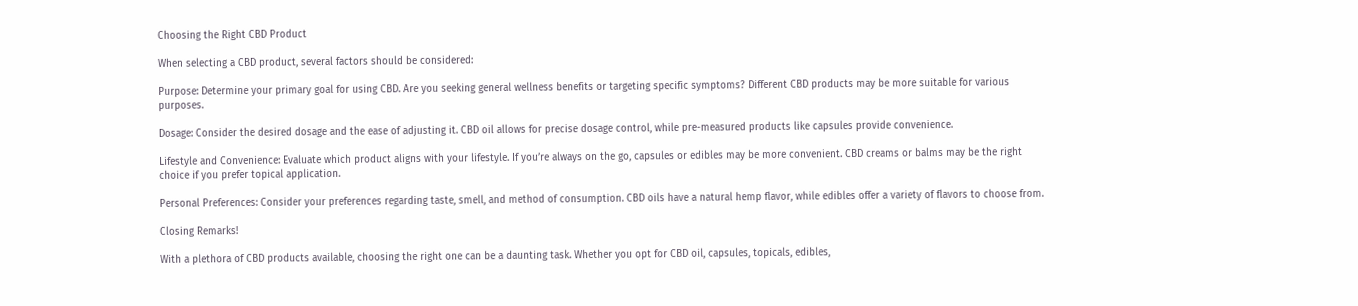Choosing the Right CBD Product

When selecting a CBD product, several factors should be considered:

Purpose: Determine your primary goal for using CBD. Are you seeking general wellness benefits or targeting specific symptoms? Different CBD products may be more suitable for various purposes.

Dosage: Consider the desired dosage and the ease of adjusting it. CBD oil allows for precise dosage control, while pre-measured products like capsules provide convenience.

Lifestyle and Convenience: Evaluate which product aligns with your lifestyle. If you’re always on the go, capsules or edibles may be more convenient. CBD creams or balms may be the right choice if you prefer topical application.

Personal Preferences: Consider your preferences regarding taste, smell, and method of consumption. CBD oils have a natural hemp flavor, while edibles offer a variety of flavors to choose from.

Closing Remarks!

With a plethora of CBD products available, choosing the right one can be a daunting task. Whether you opt for CBD oil, capsules, topicals, edibles,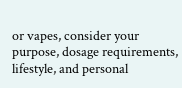or vapes, consider your purpose, dosage requirements, lifestyle, and personal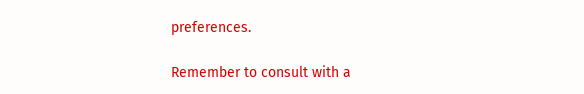preferences.

Remember to consult with a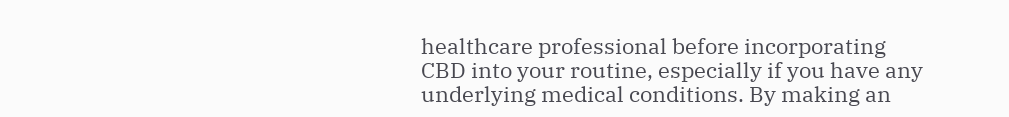healthcare professional before incorporating CBD into your routine, especially if you have any underlying medical conditions. By making an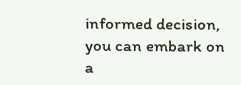informed decision, you can embark on a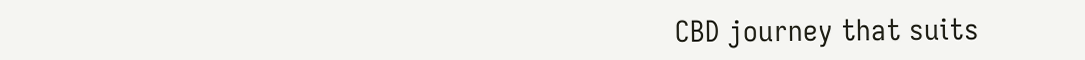CBD journey that suits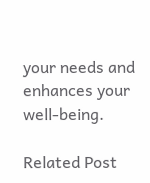your needs and enhances your well-being.

Related Post